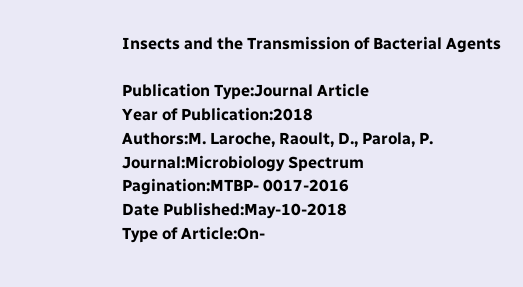Insects and the Transmission of Bacterial Agents

Publication Type:Journal Article
Year of Publication:2018
Authors:M. Laroche, Raoult, D., Parola, P.
Journal:Microbiology Spectrum
Pagination:MTBP- 0017-2016
Date Published:May-10-2018
Type of Article:On-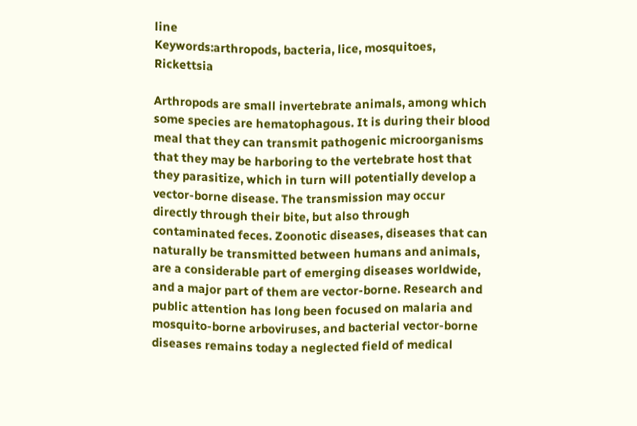line
Keywords:arthropods, bacteria, lice, mosquitoes, Rickettsia

Arthropods are small invertebrate animals, among which some species are hematophagous. It is during their blood meal that they can transmit pathogenic microorganisms that they may be harboring to the vertebrate host that they parasitize, which in turn will potentially develop a vector-borne disease. The transmission may occur directly through their bite, but also through contaminated feces. Zoonotic diseases, diseases that can naturally be transmitted between humans and animals, are a considerable part of emerging diseases worldwide, and a major part of them are vector-borne. Research and public attention has long been focused on malaria and mosquito-borne arboviruses, and bacterial vector-borne diseases remains today a neglected field of medical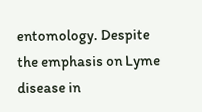entomology. Despite the emphasis on Lyme disease in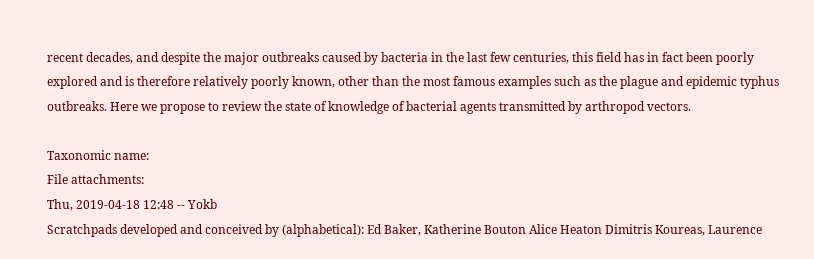recent decades, and despite the major outbreaks caused by bacteria in the last few centuries, this field has in fact been poorly explored and is therefore relatively poorly known, other than the most famous examples such as the plague and epidemic typhus outbreaks. Here we propose to review the state of knowledge of bacterial agents transmitted by arthropod vectors.

Taxonomic name:
File attachments:
Thu, 2019-04-18 12:48 -- Yokb
Scratchpads developed and conceived by (alphabetical): Ed Baker, Katherine Bouton Alice Heaton Dimitris Koureas, Laurence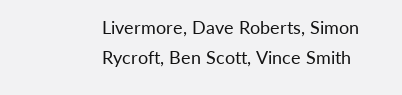Livermore, Dave Roberts, Simon Rycroft, Ben Scott, Vince Smith